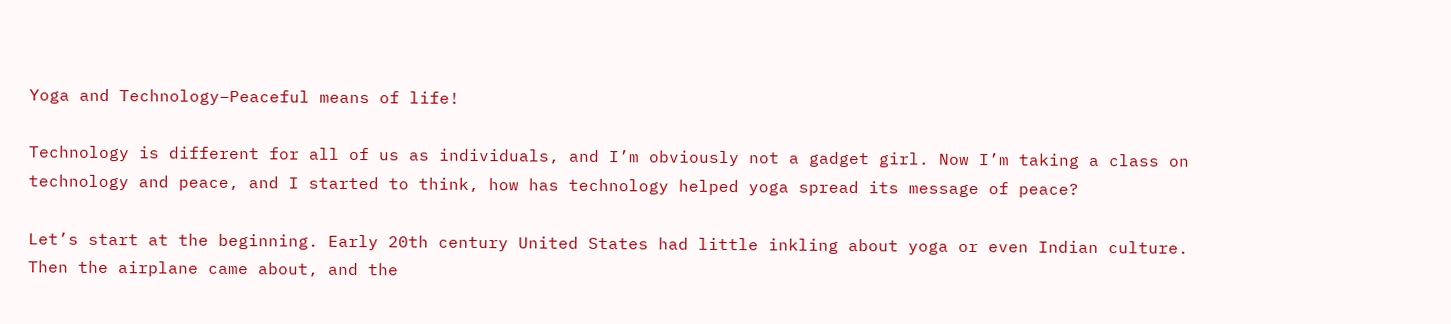Yoga and Technology–Peaceful means of life!

Technology is different for all of us as individuals, and I’m obviously not a gadget girl. Now I’m taking a class on technology and peace, and I started to think, how has technology helped yoga spread its message of peace?

Let’s start at the beginning. Early 20th century United States had little inkling about yoga or even Indian culture. Then the airplane came about, and the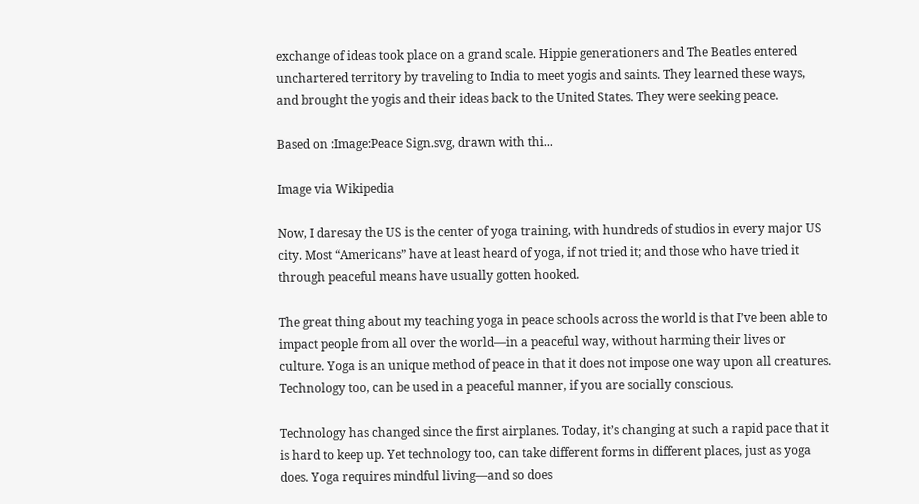exchange of ideas took place on a grand scale. Hippie generationers and The Beatles entered unchartered territory by traveling to India to meet yogis and saints. They learned these ways, and brought the yogis and their ideas back to the United States. They were seeking peace.

Based on :Image:Peace Sign.svg, drawn with thi...

Image via Wikipedia

Now, I daresay the US is the center of yoga training, with hundreds of studios in every major US city. Most “Americans” have at least heard of yoga, if not tried it; and those who have tried it through peaceful means have usually gotten hooked.

The great thing about my teaching yoga in peace schools across the world is that I’ve been able to impact people from all over the world—in a peaceful way, without harming their lives or culture. Yoga is an unique method of peace in that it does not impose one way upon all creatures. Technology too, can be used in a peaceful manner, if you are socially conscious.

Technology has changed since the first airplanes. Today, it’s changing at such a rapid pace that it is hard to keep up. Yet technology too, can take different forms in different places, just as yoga does. Yoga requires mindful living—and so does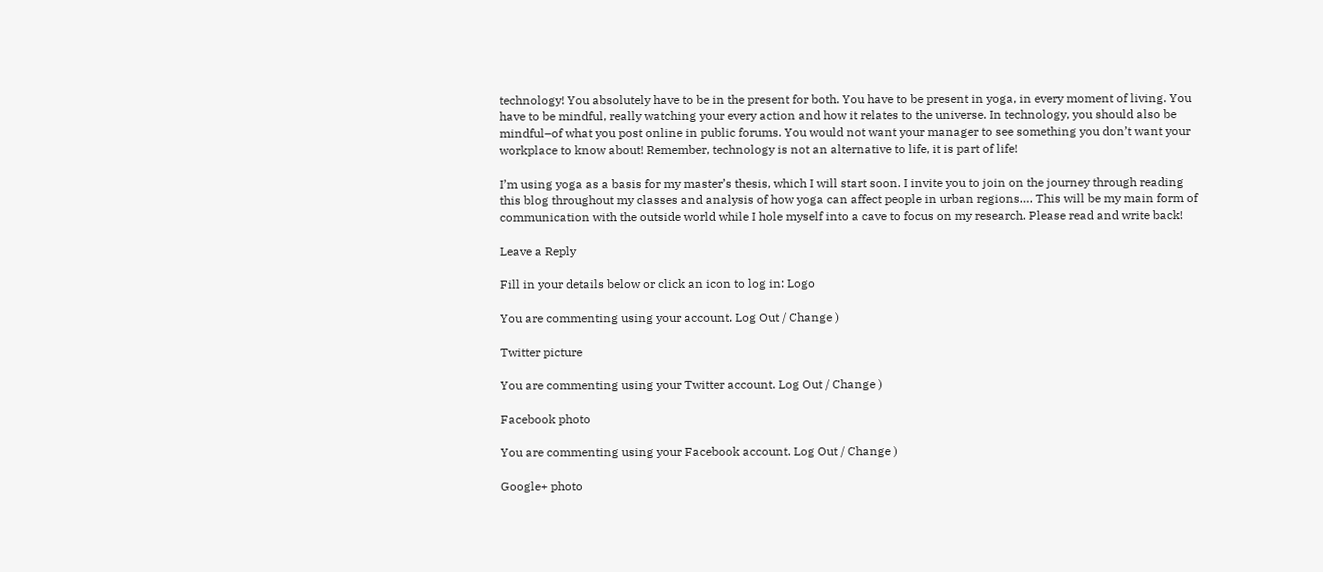technology! You absolutely have to be in the present for both. You have to be present in yoga, in every moment of living. You have to be mindful, really watching your every action and how it relates to the universe. In technology, you should also be mindful–of what you post online in public forums. You would not want your manager to see something you don’t want your workplace to know about! Remember, technology is not an alternative to life, it is part of life!

I’m using yoga as a basis for my master’s thesis, which I will start soon. I invite you to join on the journey through reading this blog throughout my classes and analysis of how yoga can affect people in urban regions…. This will be my main form of communication with the outside world while I hole myself into a cave to focus on my research. Please read and write back!

Leave a Reply

Fill in your details below or click an icon to log in: Logo

You are commenting using your account. Log Out / Change )

Twitter picture

You are commenting using your Twitter account. Log Out / Change )

Facebook photo

You are commenting using your Facebook account. Log Out / Change )

Google+ photo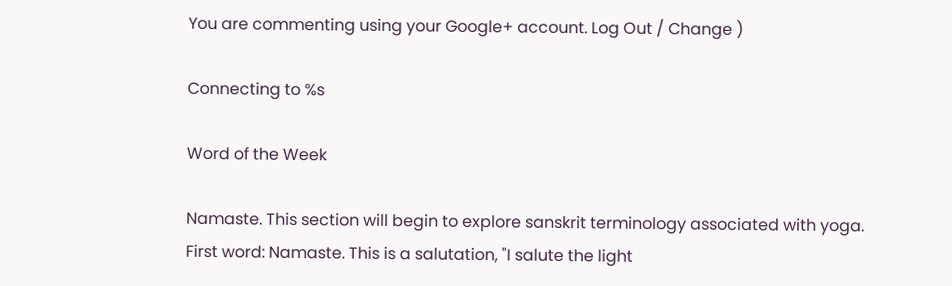You are commenting using your Google+ account. Log Out / Change )

Connecting to %s

Word of the Week

Namaste. This section will begin to explore sanskrit terminology associated with yoga. First word: Namaste. This is a salutation, "I salute the light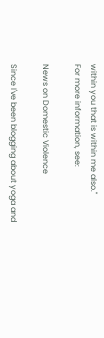within you that is within me also."
For more information, see:

News on Domestic Violence

Since I've been blogging about yoga and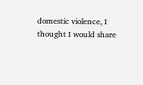domestic violence, I thought I would share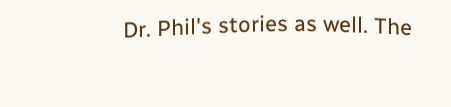Dr. Phil's stories as well. The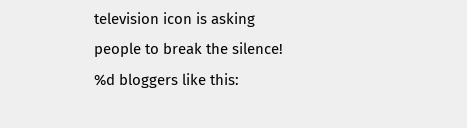television icon is asking people to break the silence!
%d bloggers like this: